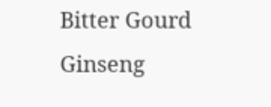Bitter Gourd Ginseng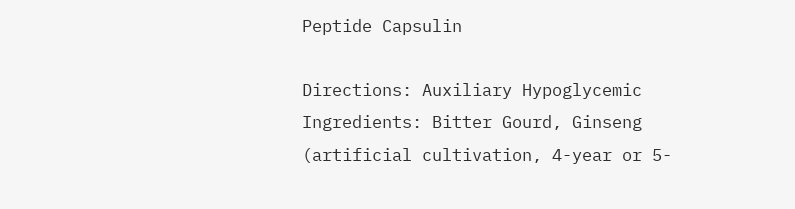Peptide Capsulin

Directions: Auxiliary Hypoglycemic
Ingredients: Bitter Gourd, Ginseng (artificial cultivation, 4-year or 5-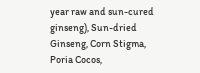year raw and sun-cured ginseng), Sun-dried Ginseng, Corn Stigma, Poria Cocos,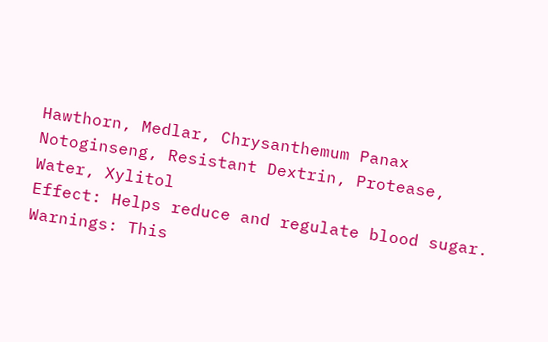Hawthorn, Medlar, Chrysanthemum Panax Notoginseng, Resistant Dextrin, Protease, Water, Xylitol
Effect: Helps reduce and regulate blood sugar.
Warnings: This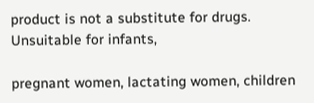product is not a substitute for drugs. Unsuitable for infants,

pregnant women, lactating women, children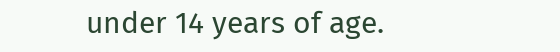under 14 years of age.